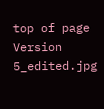top of page
Version 5_edited.jpg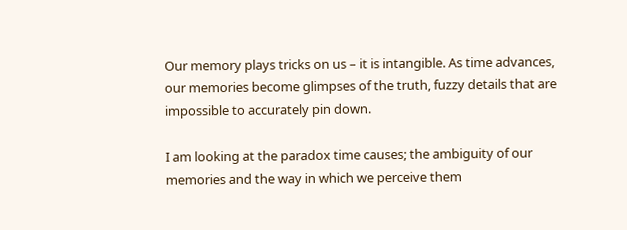Our memory plays tricks on us – it is intangible. As time advances, our memories become glimpses of the truth, fuzzy details that are impossible to accurately pin down.

I am looking at the paradox time causes; the ambiguity of our memories and the way in which we perceive them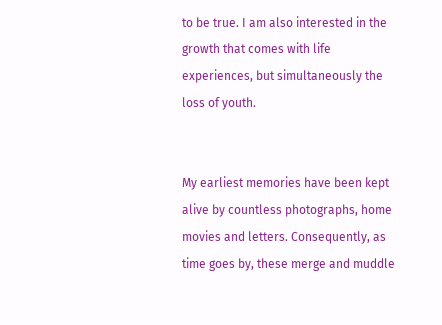to be true. I am also interested in the growth that comes with life experiences, but simultaneously the loss of youth.


My earliest memories have been kept alive by countless photographs, home movies and letters. Consequently, as time goes by, these merge and muddle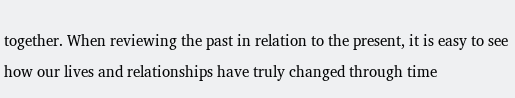together. When reviewing the past in relation to the present, it is easy to see how our lives and relationships have truly changed through time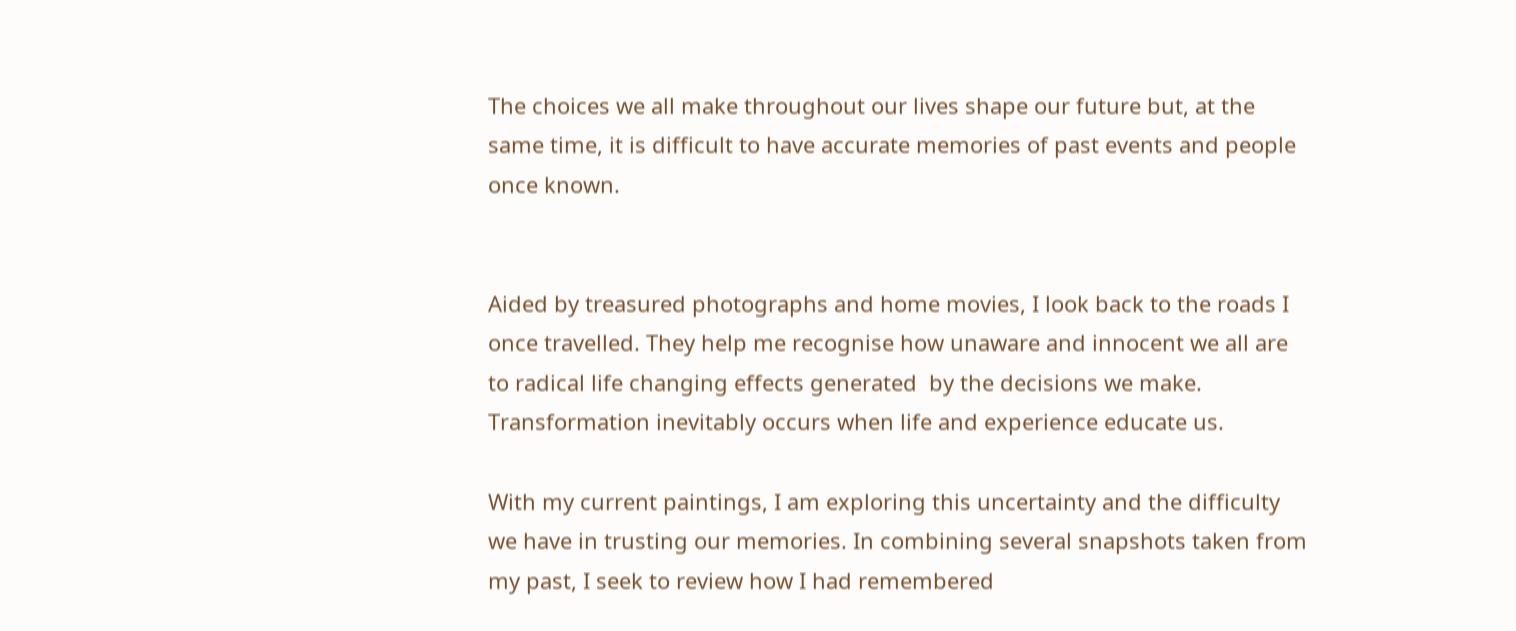The choices we all make throughout our lives shape our future but, at the same time, it is difficult to have accurate memories of past events and people once known.


Aided by treasured photographs and home movies, I look back to the roads I once travelled. They help me recognise how unaware and innocent we all are to radical life changing effects generated  by the decisions we make. Transformation inevitably occurs when life and experience educate us.

With my current paintings, I am exploring this uncertainty and the difficulty we have in trusting our memories. In combining several snapshots taken from my past, I seek to review how I had remembered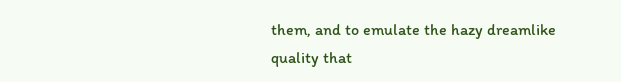them, and to emulate the hazy dreamlike quality that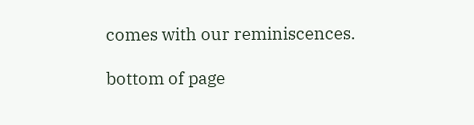comes with our reminiscences.

bottom of page